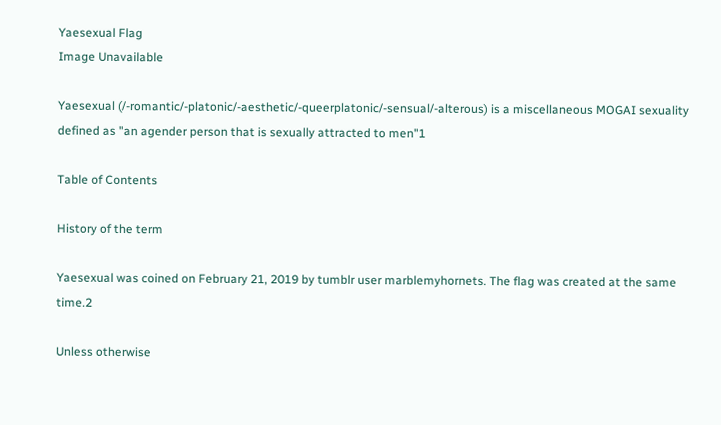Yaesexual Flag
Image Unavailable

Yaesexual (/-romantic/-platonic/-aesthetic/-queerplatonic/-sensual/-alterous) is a miscellaneous MOGAI sexuality defined as "an agender person that is sexually attracted to men"1

Table of Contents

History of the term

Yaesexual was coined on February 21, 2019 by tumblr user marblemyhornets. The flag was created at the same time.2

Unless otherwise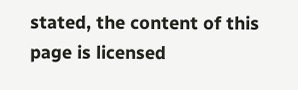stated, the content of this page is licensed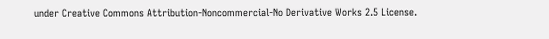under Creative Commons Attribution-Noncommercial-No Derivative Works 2.5 License.